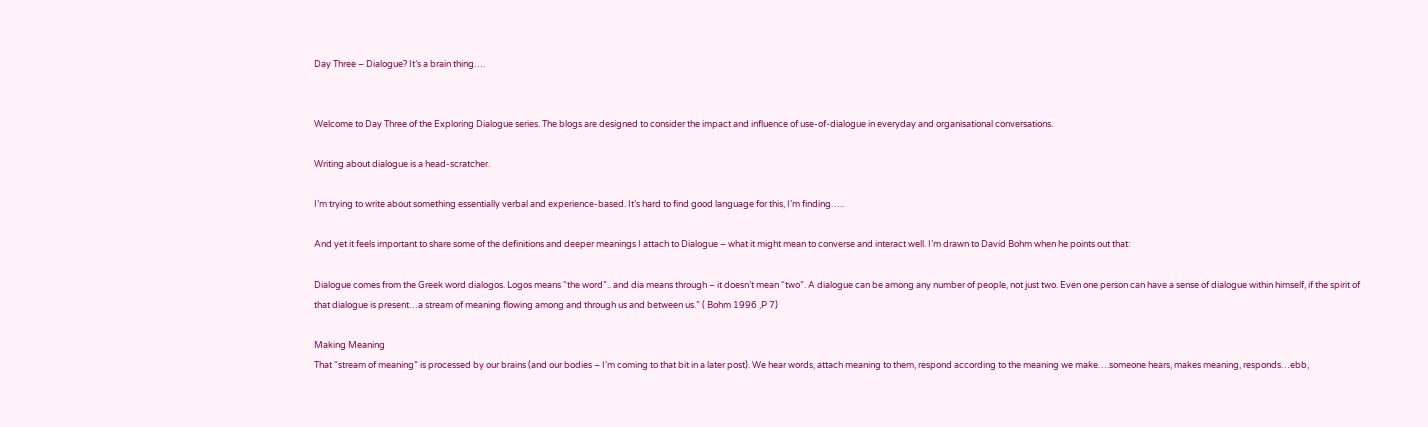Day Three – Dialogue? It’s a brain thing….


Welcome to Day Three of the Exploring Dialogue series. The blogs are designed to consider the impact and influence of use-of-dialogue in everyday and organisational conversations.

Writing about dialogue is a head-scratcher.

I’m trying to write about something essentially verbal and experience-based. It’s hard to find good language for this, I’m finding…..

And yet it feels important to share some of the definitions and deeper meanings I attach to Dialogue – what it might mean to converse and interact well. I’m drawn to David Bohm when he points out that:

Dialogue comes from the Greek word dialogos. Logos means “the word”.. and dia means through – it doesn’t mean “two”. A dialogue can be among any number of people, not just two. Even one person can have a sense of dialogue within himself, if the spirit of that dialogue is present…a stream of meaning flowing among and through us and between us.” ( Bohm 1996 ,P 7)

Making Meaning
That “stream of meaning” is processed by our brains (and our bodies – I’m coming to that bit in a later post). We hear words, attach meaning to them, respond according to the meaning we make….someone hears, makes meaning, responds…ebb,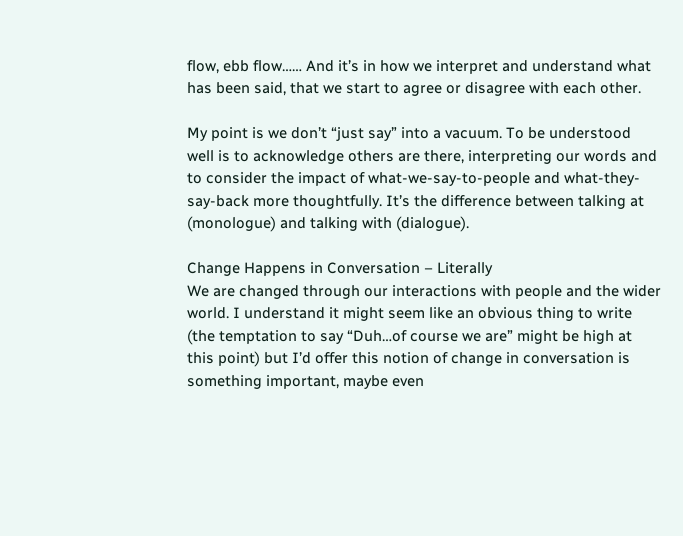flow, ebb flow…… And it’s in how we interpret and understand what has been said, that we start to agree or disagree with each other.

My point is we don’t “just say” into a vacuum. To be understood well is to acknowledge others are there, interpreting our words and to consider the impact of what-we-say-to-people and what-they-say-back more thoughtfully. It’s the difference between talking at (monologue) and talking with (dialogue).

Change Happens in Conversation – Literally
We are changed through our interactions with people and the wider world. I understand it might seem like an obvious thing to write (the temptation to say “Duh…of course we are” might be high at this point) but I’d offer this notion of change in conversation is something important, maybe even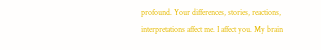profound. Your differences, stories, reactions, interpretations affect me. I affect you. My brain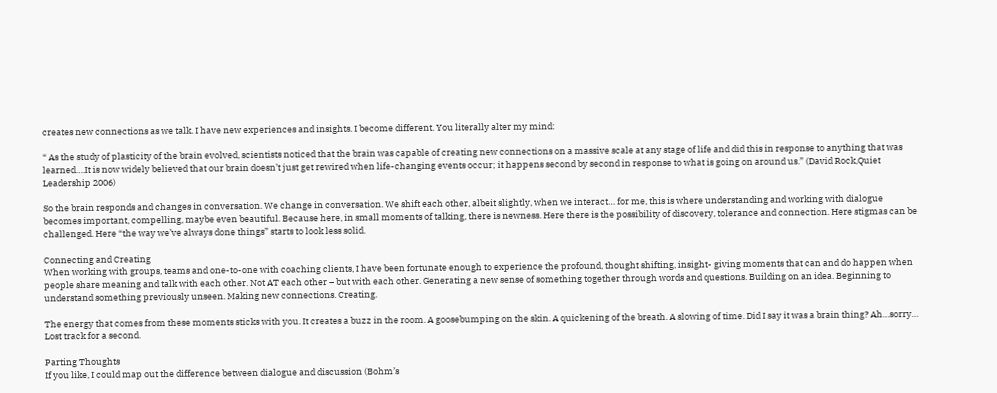creates new connections as we talk. I have new experiences and insights. I become different. You literally alter my mind:

“ As the study of plasticity of the brain evolved, scientists noticed that the brain was capable of creating new connections on a massive scale at any stage of life and did this in response to anything that was learned….It is now widely believed that our brain doesn’t just get rewired when life-changing events occur; it happens second by second in response to what is going on around us.” (David Rock,Quiet Leadership 2006)

So the brain responds and changes in conversation. We change in conversation. We shift each other, albeit slightly, when we interact… for me, this is where understanding and working with dialogue becomes important, compelling, maybe even beautiful. Because here, in small moments of talking, there is newness. Here there is the possibility of discovery, tolerance and connection. Here stigmas can be challenged. Here “the way we’ve always done things” starts to look less solid.

Connecting and Creating
When working with groups, teams and one-to-one with coaching clients, I have been fortunate enough to experience the profound, thought shifting, insight- giving moments that can and do happen when people share meaning and talk with each other. Not AT each other – but with each other. Generating a new sense of something together through words and questions. Building on an idea. Beginning to understand something previously unseen. Making new connections. Creating.

The energy that comes from these moments sticks with you. It creates a buzz in the room. A goosebumping on the skin. A quickening of the breath. A slowing of time. Did I say it was a brain thing? Ah…sorry… Lost track for a second.

Parting Thoughts
If you like, I could map out the difference between dialogue and discussion (Bohm’s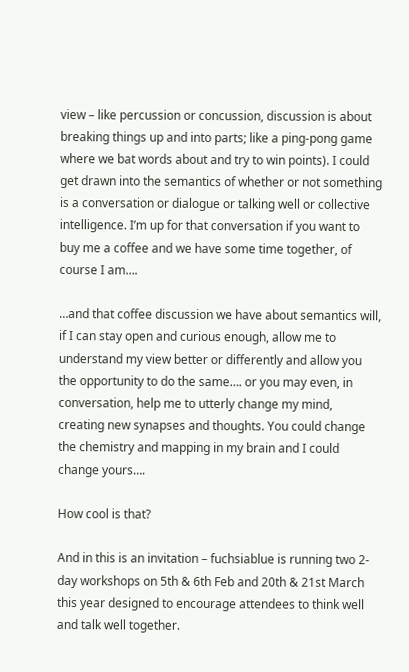view – like percussion or concussion, discussion is about breaking things up and into parts; like a ping-pong game where we bat words about and try to win points). I could get drawn into the semantics of whether or not something is a conversation or dialogue or talking well or collective intelligence. I’m up for that conversation if you want to buy me a coffee and we have some time together, of course I am….

…and that coffee discussion we have about semantics will, if I can stay open and curious enough, allow me to understand my view better or differently and allow you the opportunity to do the same…. or you may even, in conversation, help me to utterly change my mind, creating new synapses and thoughts. You could change the chemistry and mapping in my brain and I could change yours….

How cool is that?

And in this is an invitation – fuchsiablue is running two 2-day workshops on 5th & 6th Feb and 20th & 21st March this year designed to encourage attendees to think well and talk well together.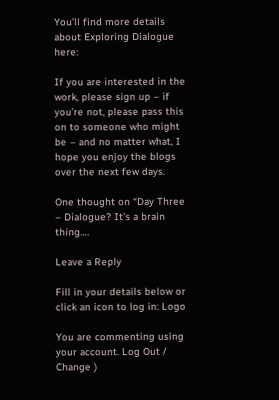You’ll find more details about Exploring Dialogue here:

If you are interested in the work, please sign up – if you’re not, please pass this on to someone who might be – and no matter what, I hope you enjoy the blogs over the next few days.

One thought on “Day Three – Dialogue? It’s a brain thing….

Leave a Reply

Fill in your details below or click an icon to log in: Logo

You are commenting using your account. Log Out /  Change )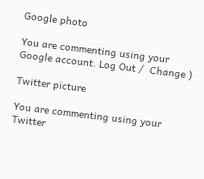Google photo

You are commenting using your Google account. Log Out /  Change )

Twitter picture

You are commenting using your Twitter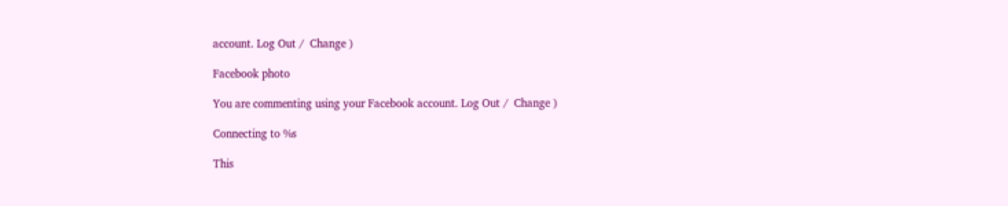account. Log Out /  Change )

Facebook photo

You are commenting using your Facebook account. Log Out /  Change )

Connecting to %s

This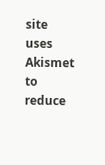site uses Akismet to reduce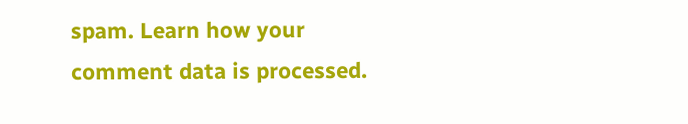spam. Learn how your comment data is processed.